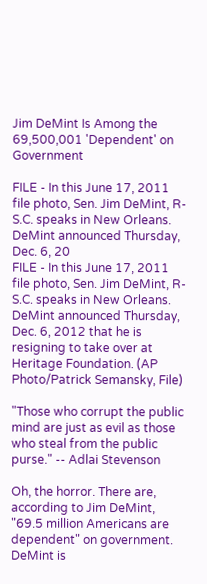Jim DeMint Is Among the 69,500,001 'Dependent' on Government

FILE - In this June 17, 2011 file photo, Sen. Jim DeMint, R-S.C. speaks in New Orleans. DeMint announced Thursday, Dec. 6, 20
FILE - In this June 17, 2011 file photo, Sen. Jim DeMint, R-S.C. speaks in New Orleans. DeMint announced Thursday, Dec. 6, 2012 that he is resigning to take over at Heritage Foundation. (AP Photo/Patrick Semansky, File)

"Those who corrupt the public mind are just as evil as those who steal from the public purse." -- Adlai Stevenson

Oh, the horror. There are, according to Jim DeMint, "69.5 million Americans are dependent" on government. DeMint is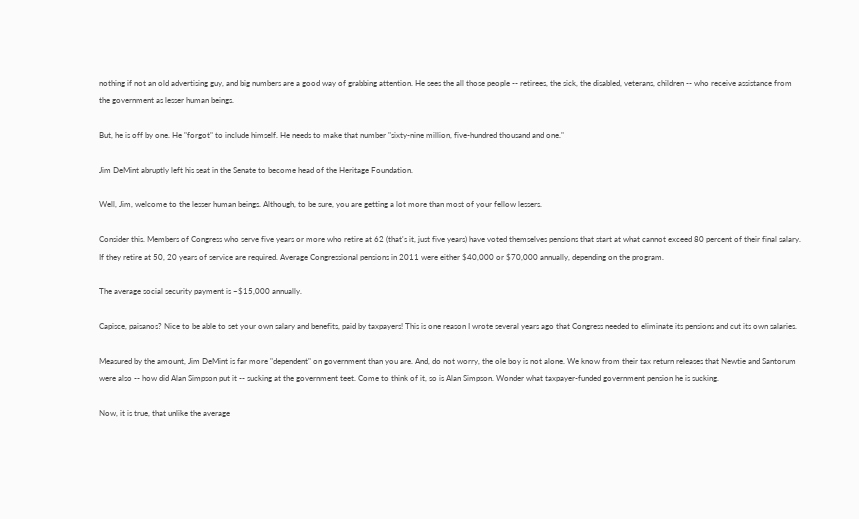nothing if not an old advertising guy, and big numbers are a good way of grabbing attention. He sees the all those people -- retirees, the sick, the disabled, veterans, children -- who receive assistance from the government as lesser human beings.

But, he is off by one. He "forgot" to include himself. He needs to make that number "sixty-nine million, five-hundred thousand and one."

Jim DeMint abruptly left his seat in the Senate to become head of the Heritage Foundation.

Well, Jim, welcome to the lesser human beings. Although, to be sure, you are getting a lot more than most of your fellow lessers.

Consider this. Members of Congress who serve five years or more who retire at 62 (that's it, just five years) have voted themselves pensions that start at what cannot exceed 80 percent of their final salary. If they retire at 50, 20 years of service are required. Average Congressional pensions in 2011 were either $40,000 or $70,000 annually, depending on the program.

The average social security payment is ~$15,000 annually.

Capisce, paisanos? Nice to be able to set your own salary and benefits, paid by taxpayers! This is one reason I wrote several years ago that Congress needed to eliminate its pensions and cut its own salaries.

Measured by the amount, Jim DeMint is far more "dependent" on government than you are. And, do not worry, the ole boy is not alone. We know from their tax return releases that Newtie and Santorum were also -- how did Alan Simpson put it -- sucking at the government teet. Come to think of it, so is Alan Simpson. Wonder what taxpayer-funded government pension he is sucking.

Now, it is true, that unlike the average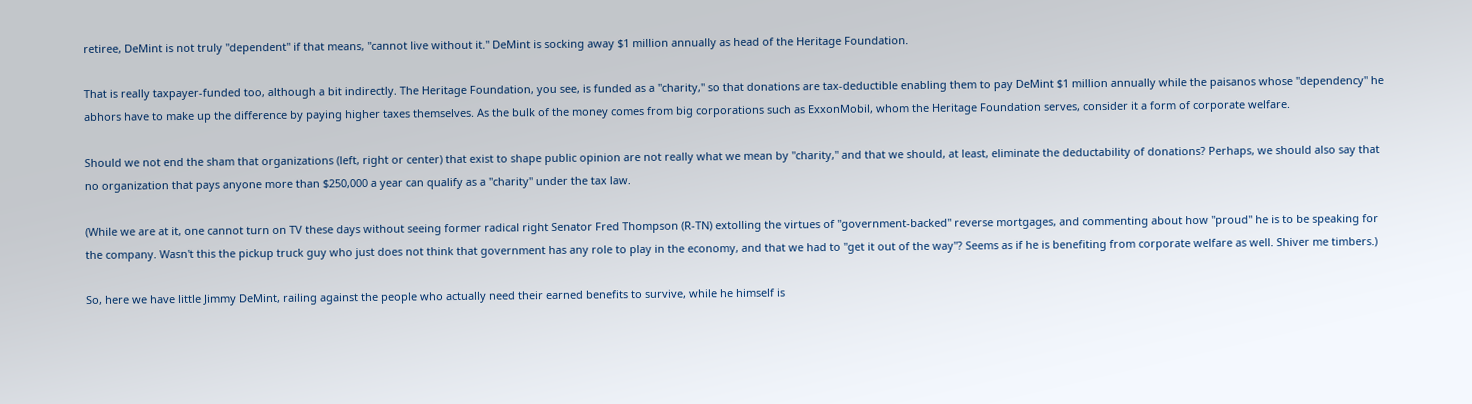retiree, DeMint is not truly "dependent" if that means, "cannot live without it." DeMint is socking away $1 million annually as head of the Heritage Foundation.

That is really taxpayer-funded too, although a bit indirectly. The Heritage Foundation, you see, is funded as a "charity," so that donations are tax-deductible enabling them to pay DeMint $1 million annually while the paisanos whose "dependency" he abhors have to make up the difference by paying higher taxes themselves. As the bulk of the money comes from big corporations such as ExxonMobil, whom the Heritage Foundation serves, consider it a form of corporate welfare.

Should we not end the sham that organizations (left, right or center) that exist to shape public opinion are not really what we mean by "charity," and that we should, at least, eliminate the deductability of donations? Perhaps, we should also say that no organization that pays anyone more than $250,000 a year can qualify as a "charity" under the tax law.

(While we are at it, one cannot turn on TV these days without seeing former radical right Senator Fred Thompson (R-TN) extolling the virtues of "government-backed" reverse mortgages, and commenting about how "proud" he is to be speaking for the company. Wasn't this the pickup truck guy who just does not think that government has any role to play in the economy, and that we had to "get it out of the way"? Seems as if he is benefiting from corporate welfare as well. Shiver me timbers.)

So, here we have little Jimmy DeMint, railing against the people who actually need their earned benefits to survive, while he himself is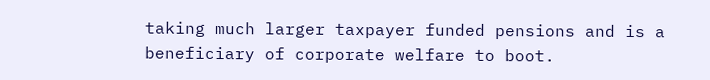taking much larger taxpayer funded pensions and is a beneficiary of corporate welfare to boot.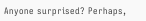Anyone surprised? Perhaps,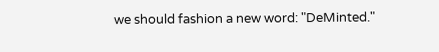we should fashion a new word: "DeMinted."